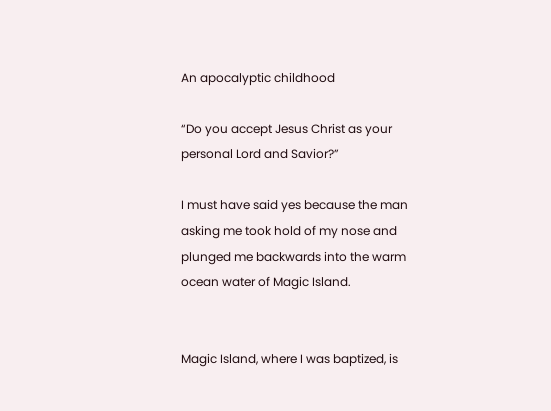An apocalyptic childhood

“Do you accept Jesus Christ as your personal Lord and Savior?”

I must have said yes because the man asking me took hold of my nose and plunged me backwards into the warm ocean water of Magic Island.


Magic Island, where I was baptized, is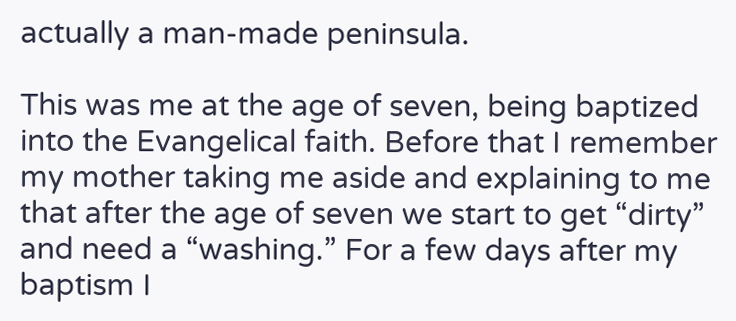actually a man-made peninsula.

This was me at the age of seven, being baptized into the Evangelical faith. Before that I remember my mother taking me aside and explaining to me that after the age of seven we start to get “dirty” and need a “washing.” For a few days after my baptism I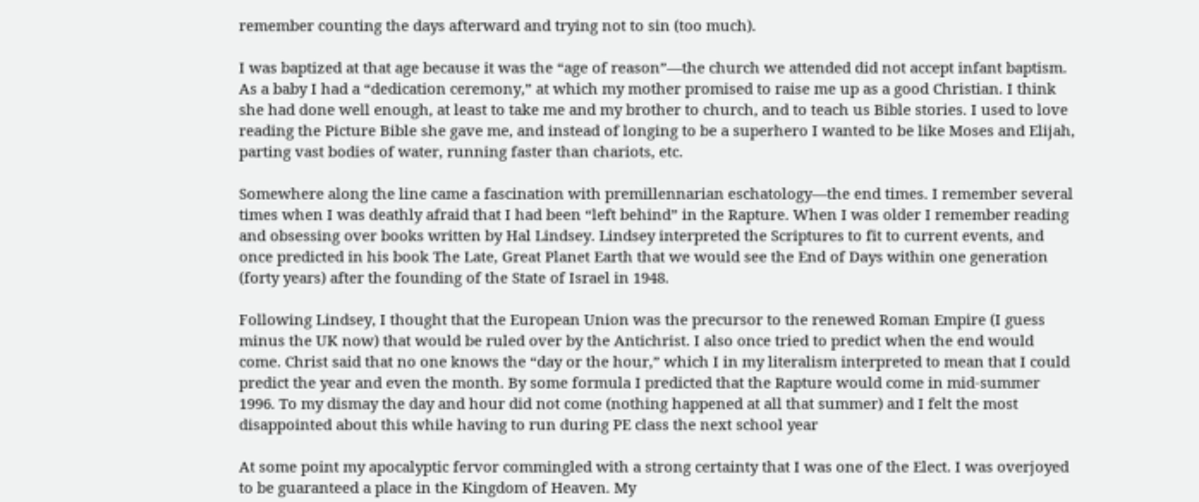remember counting the days afterward and trying not to sin (too much).

I was baptized at that age because it was the “age of reason”—the church we attended did not accept infant baptism. As a baby I had a “dedication ceremony,” at which my mother promised to raise me up as a good Christian. I think she had done well enough, at least to take me and my brother to church, and to teach us Bible stories. I used to love reading the Picture Bible she gave me, and instead of longing to be a superhero I wanted to be like Moses and Elijah, parting vast bodies of water, running faster than chariots, etc.

Somewhere along the line came a fascination with premillennarian eschatology—the end times. I remember several times when I was deathly afraid that I had been “left behind” in the Rapture. When I was older I remember reading and obsessing over books written by Hal Lindsey. Lindsey interpreted the Scriptures to fit to current events, and once predicted in his book The Late, Great Planet Earth that we would see the End of Days within one generation (forty years) after the founding of the State of Israel in 1948.

Following Lindsey, I thought that the European Union was the precursor to the renewed Roman Empire (I guess minus the UK now) that would be ruled over by the Antichrist. I also once tried to predict when the end would come. Christ said that no one knows the “day or the hour,” which I in my literalism interpreted to mean that I could predict the year and even the month. By some formula I predicted that the Rapture would come in mid-summer 1996. To my dismay the day and hour did not come (nothing happened at all that summer) and I felt the most disappointed about this while having to run during PE class the next school year

At some point my apocalyptic fervor commingled with a strong certainty that I was one of the Elect. I was overjoyed to be guaranteed a place in the Kingdom of Heaven. My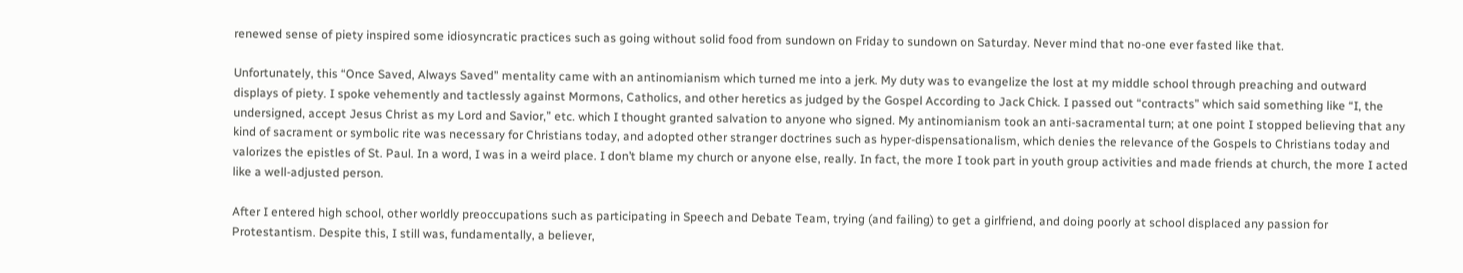renewed sense of piety inspired some idiosyncratic practices such as going without solid food from sundown on Friday to sundown on Saturday. Never mind that no-one ever fasted like that.

Unfortunately, this “Once Saved, Always Saved” mentality came with an antinomianism which turned me into a jerk. My duty was to evangelize the lost at my middle school through preaching and outward displays of piety. I spoke vehemently and tactlessly against Mormons, Catholics, and other heretics as judged by the Gospel According to Jack Chick. I passed out “contracts” which said something like “I, the undersigned, accept Jesus Christ as my Lord and Savior,” etc. which I thought granted salvation to anyone who signed. My antinomianism took an anti-sacramental turn; at one point I stopped believing that any kind of sacrament or symbolic rite was necessary for Christians today, and adopted other stranger doctrines such as hyper-dispensationalism, which denies the relevance of the Gospels to Christians today and valorizes the epistles of St. Paul. In a word, I was in a weird place. I don’t blame my church or anyone else, really. In fact, the more I took part in youth group activities and made friends at church, the more I acted like a well-adjusted person.

After I entered high school, other worldly preoccupations such as participating in Speech and Debate Team, trying (and failing) to get a girlfriend, and doing poorly at school displaced any passion for Protestantism. Despite this, I still was, fundamentally, a believer,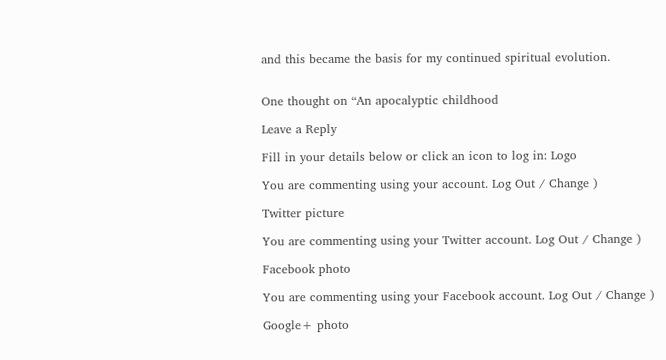and this became the basis for my continued spiritual evolution.


One thought on “An apocalyptic childhood

Leave a Reply

Fill in your details below or click an icon to log in: Logo

You are commenting using your account. Log Out / Change )

Twitter picture

You are commenting using your Twitter account. Log Out / Change )

Facebook photo

You are commenting using your Facebook account. Log Out / Change )

Google+ photo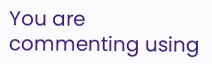You are commenting using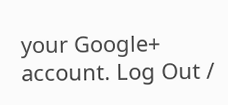your Google+ account. Log Out /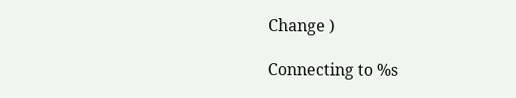Change )

Connecting to %s